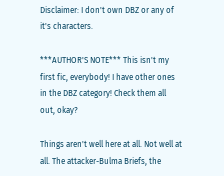Disclaimer: I don't own DBZ or any of it's characters.

***AUTHOR'S NOTE*** This isn't my first fic, everybody! I have other ones in the DBZ category! Check them all out, okay?

Things aren't well here at all. Not well at all. The attacker-Bulma Briefs, the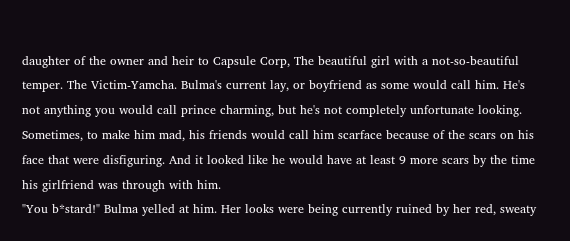daughter of the owner and heir to Capsule Corp, The beautiful girl with a not-so-beautiful temper. The Victim-Yamcha. Bulma's current lay, or boyfriend as some would call him. He's not anything you would call prince charming, but he's not completely unfortunate looking. Sometimes, to make him mad, his friends would call him scarface because of the scars on his face that were disfiguring. And it looked like he would have at least 9 more scars by the time his girlfriend was through with him.
"You b*stard!" Bulma yelled at him. Her looks were being currently ruined by her red, sweaty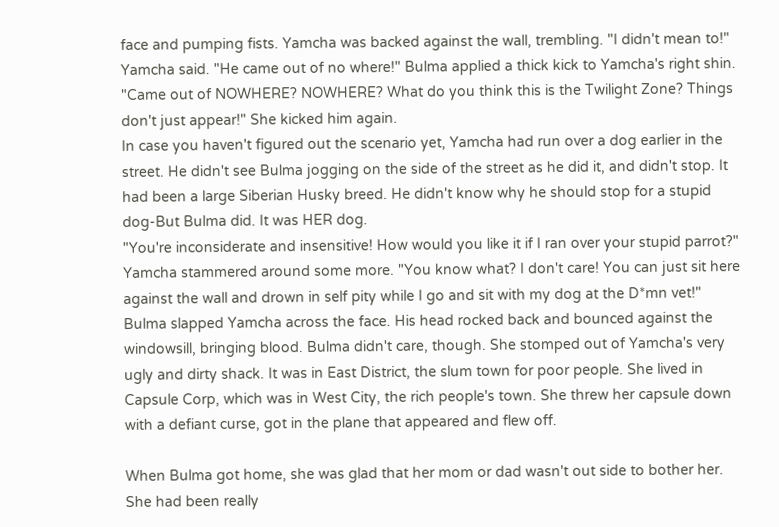face and pumping fists. Yamcha was backed against the wall, trembling. "I didn't mean to!" Yamcha said. "He came out of no where!" Bulma applied a thick kick to Yamcha's right shin. "Came out of NOWHERE? NOWHERE? What do you think this is the Twilight Zone? Things don't just appear!" She kicked him again.
In case you haven't figured out the scenario yet, Yamcha had run over a dog earlier in the street. He didn't see Bulma jogging on the side of the street as he did it, and didn't stop. It had been a large Siberian Husky breed. He didn't know why he should stop for a stupid dog-But Bulma did. It was HER dog.
"You're inconsiderate and insensitive! How would you like it if I ran over your stupid parrot?" Yamcha stammered around some more. "You know what? I don't care! You can just sit here against the wall and drown in self pity while I go and sit with my dog at the D*mn vet!" Bulma slapped Yamcha across the face. His head rocked back and bounced against the windowsill, bringing blood. Bulma didn't care, though. She stomped out of Yamcha's very ugly and dirty shack. It was in East District, the slum town for poor people. She lived in Capsule Corp, which was in West City, the rich people's town. She threw her capsule down with a defiant curse, got in the plane that appeared and flew off.

When Bulma got home, she was glad that her mom or dad wasn't out side to bother her. She had been really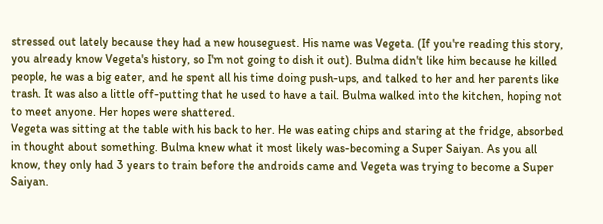stressed out lately because they had a new houseguest. His name was Vegeta. (If you're reading this story, you already know Vegeta's history, so I'm not going to dish it out). Bulma didn't like him because he killed people, he was a big eater, and he spent all his time doing push-ups, and talked to her and her parents like trash. It was also a little off-putting that he used to have a tail. Bulma walked into the kitchen, hoping not to meet anyone. Her hopes were shattered.
Vegeta was sitting at the table with his back to her. He was eating chips and staring at the fridge, absorbed in thought about something. Bulma knew what it most likely was-becoming a Super Saiyan. As you all know, they only had 3 years to train before the androids came and Vegeta was trying to become a Super Saiyan.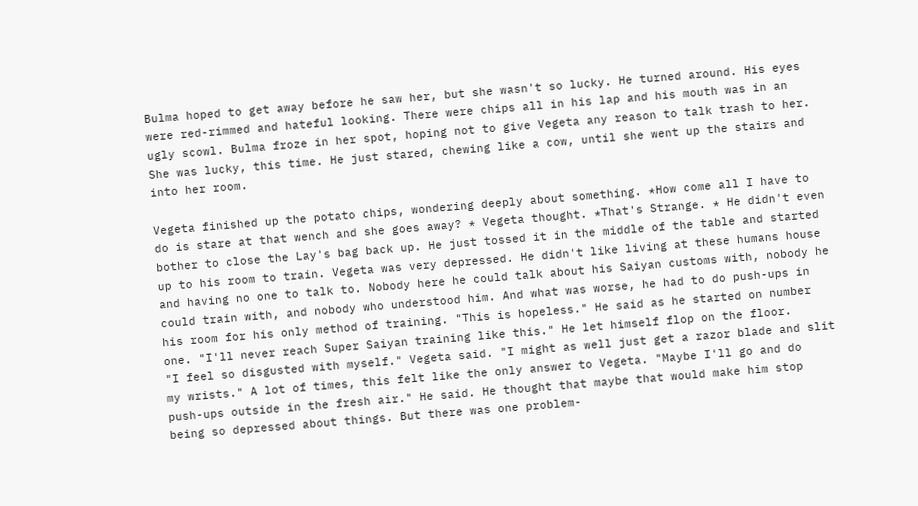Bulma hoped to get away before he saw her, but she wasn't so lucky. He turned around. His eyes were red-rimmed and hateful looking. There were chips all in his lap and his mouth was in an ugly scowl. Bulma froze in her spot, hoping not to give Vegeta any reason to talk trash to her. She was lucky, this time. He just stared, chewing like a cow, until she went up the stairs and into her room.

Vegeta finished up the potato chips, wondering deeply about something. *How come all I have to do is stare at that wench and she goes away? * Vegeta thought. *That's Strange. * He didn't even bother to close the Lay's bag back up. He just tossed it in the middle of the table and started up to his room to train. Vegeta was very depressed. He didn't like living at these humans house and having no one to talk to. Nobody here he could talk about his Saiyan customs with, nobody he could train with, and nobody who understood him. And what was worse, he had to do push-ups in his room for his only method of training. "This is hopeless." He said as he started on number one. "I'll never reach Super Saiyan training like this." He let himself flop on the floor.
"I feel so disgusted with myself." Vegeta said. "I might as well just get a razor blade and slit my wrists." A lot of times, this felt like the only answer to Vegeta. "Maybe I'll go and do push-ups outside in the fresh air." He said. He thought that maybe that would make him stop being so depressed about things. But there was one problem-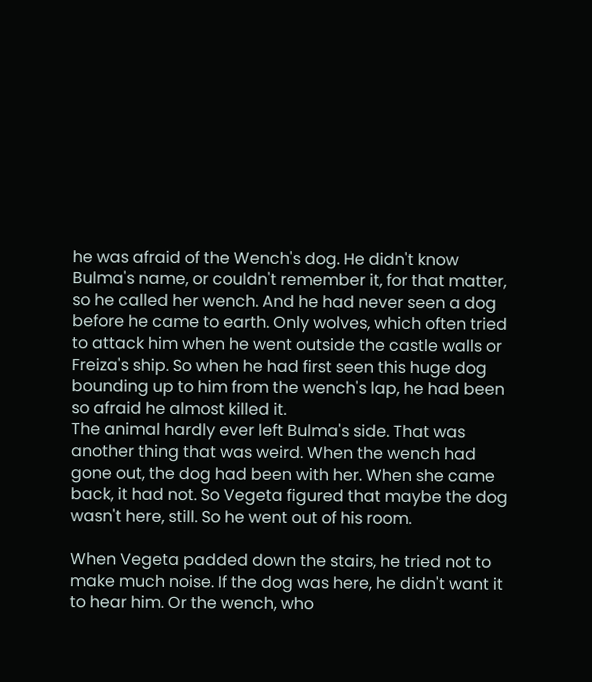he was afraid of the Wench's dog. He didn't know Bulma's name, or couldn't remember it, for that matter, so he called her wench. And he had never seen a dog before he came to earth. Only wolves, which often tried to attack him when he went outside the castle walls or Freiza's ship. So when he had first seen this huge dog bounding up to him from the wench's lap, he had been so afraid he almost killed it.
The animal hardly ever left Bulma's side. That was another thing that was weird. When the wench had gone out, the dog had been with her. When she came back, it had not. So Vegeta figured that maybe the dog wasn't here, still. So he went out of his room.

When Vegeta padded down the stairs, he tried not to make much noise. If the dog was here, he didn't want it to hear him. Or the wench, who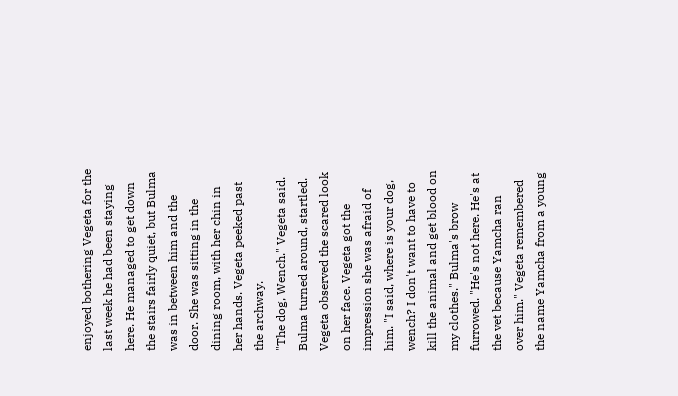enjoyed bothering Vegeta for the last week he had been staying here. He managed to get down the stairs fairly quiet, but Bulma was in between him and the door. She was sitting in the dining room, with her chin in her hands. Vegeta peeked past the archway.
"The dog, Wench." Vegeta said. Bulma turned around, startled. Vegeta observed the scared look on her face. Vegeta got the impression she was afraid of him. "I said, where is your dog, wench? I don't want to have to kill the animal and get blood on my clothes." Bulma's brow furrowed. "He's not here. He's at the vet because Yamcha ran over him." Vegeta remembered the name Yamcha from a young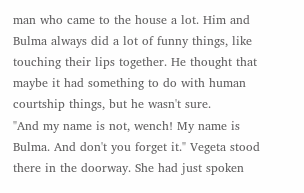man who came to the house a lot. Him and Bulma always did a lot of funny things, like touching their lips together. He thought that maybe it had something to do with human courtship things, but he wasn't sure.
"And my name is not, wench! My name is Bulma. And don't you forget it." Vegeta stood there in the doorway. She had just spoken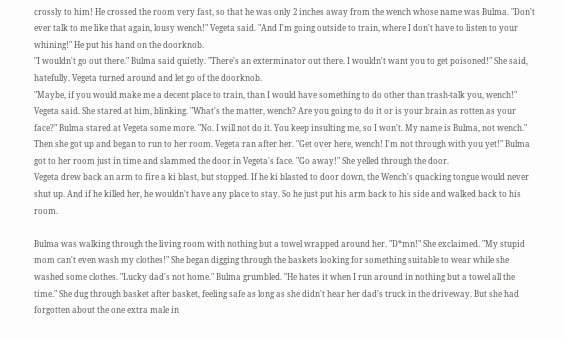crossly to him! He crossed the room very fast, so that he was only 2 inches away from the wench whose name was Bulma. "Don't ever talk to me like that again, lousy wench!" Vegeta said. "And I'm going outside to train, where I don't have to listen to your whining!" He put his hand on the doorknob.
"I wouldn't go out there." Bulma said quietly. "There's an exterminator out there. I wouldn't want you to get poisoned!" She said, hatefully. Vegeta turned around and let go of the doorknob.
"Maybe, if you would make me a decent place to train, than I would have something to do other than trash-talk you, wench!" Vegeta said. She stared at him, blinking. "What's the matter, wench? Are you going to do it or is your brain as rotten as your face?" Bulma stared at Vegeta some more. "No. I will not do it. You keep insulting me, so I won't. My name is Bulma, not wench." Then she got up and began to run to her room. Vegeta ran after her. "Get over here, wench! I'm not through with you yet!" Bulma got to her room just in time and slammed the door in Vegeta's face. "Go away!" She yelled through the door.
Vegeta drew back an arm to fire a ki blast, but stopped. If he ki blasted to door down, the Wench's quacking tongue would never shut up. And if he killed her, he wouldn't have any place to stay. So he just put his arm back to his side and walked back to his room.

Bulma was walking through the living room with nothing but a towel wrapped around her. "D*mn!" She exclaimed. "My stupid mom can't even wash my clothes!" She began digging through the baskets looking for something suitable to wear while she washed some clothes. "Lucky dad's not home." Bulma grumbled. "He hates it when I run around in nothing but a towel all the time." She dug through basket after basket, feeling safe as long as she didn't hear her dad's truck in the driveway. But she had forgotten about the one extra male in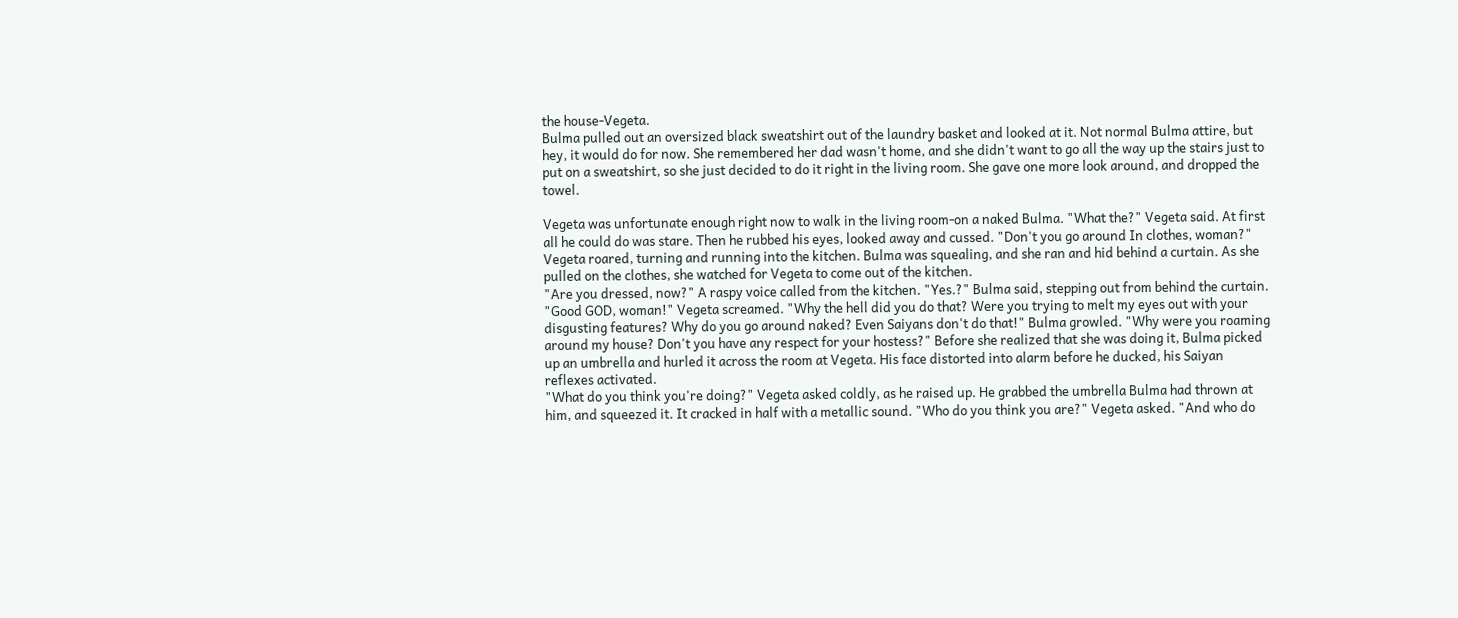the house-Vegeta.
Bulma pulled out an oversized black sweatshirt out of the laundry basket and looked at it. Not normal Bulma attire, but hey, it would do for now. She remembered her dad wasn't home, and she didn't want to go all the way up the stairs just to put on a sweatshirt, so she just decided to do it right in the living room. She gave one more look around, and dropped the towel.

Vegeta was unfortunate enough right now to walk in the living room-on a naked Bulma. "What the?" Vegeta said. At first all he could do was stare. Then he rubbed his eyes, looked away and cussed. "Don't you go around In clothes, woman?" Vegeta roared, turning and running into the kitchen. Bulma was squealing, and she ran and hid behind a curtain. As she pulled on the clothes, she watched for Vegeta to come out of the kitchen.
"Are you dressed, now?" A raspy voice called from the kitchen. "Yes.?" Bulma said, stepping out from behind the curtain. "Good GOD, woman!" Vegeta screamed. "Why the hell did you do that? Were you trying to melt my eyes out with your disgusting features? Why do you go around naked? Even Saiyans don't do that!" Bulma growled. "Why were you roaming around my house? Don't you have any respect for your hostess?" Before she realized that she was doing it, Bulma picked up an umbrella and hurled it across the room at Vegeta. His face distorted into alarm before he ducked, his Saiyan reflexes activated.
"What do you think you're doing?" Vegeta asked coldly, as he raised up. He grabbed the umbrella Bulma had thrown at him, and squeezed it. It cracked in half with a metallic sound. "Who do you think you are?" Vegeta asked. "And who do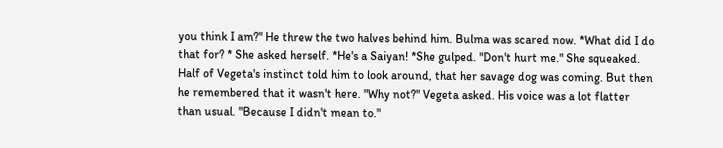you think I am?" He threw the two halves behind him. Bulma was scared now. *What did I do that for? * She asked herself. *He's a Saiyan! *She gulped. "Don't hurt me." She squeaked. Half of Vegeta's instinct told him to look around, that her savage dog was coming. But then he remembered that it wasn't here. "Why not?" Vegeta asked. His voice was a lot flatter than usual. "Because I didn't mean to."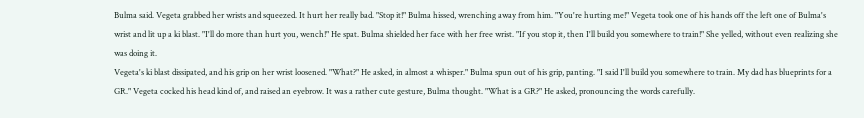Bulma said. Vegeta grabbed her wrists and squeezed. It hurt her really bad. "Stop it!" Bulma hissed, wrenching away from him. "You're hurting me!" Vegeta took one of his hands off the left one of Bulma's wrist and lit up a ki blast. "I'll do more than hurt you, wench!" He spat. Bulma shielded her face with her free wrist. "If you stop it, then I'll build you somewhere to train!" She yelled, without even realizing she was doing it.
Vegeta's ki blast dissipated, and his grip on her wrist loosened. "What?" He asked, in almost a whisper." Bulma spun out of his grip, panting. "I said I'll build you somewhere to train. My dad has blueprints for a GR." Vegeta cocked his head kind of, and raised an eyebrow. It was a rather cute gesture, Bulma thought. "What is a GR?" He asked, pronouncing the words carefully.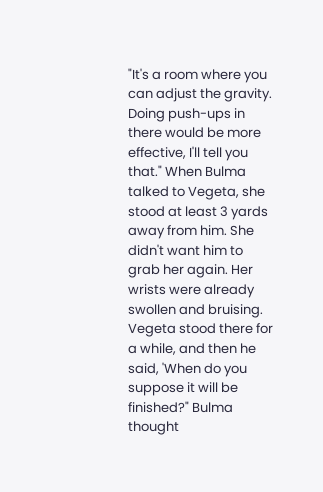"It's a room where you can adjust the gravity. Doing push-ups in there would be more effective, I'll tell you that." When Bulma talked to Vegeta, she stood at least 3 yards away from him. She didn't want him to grab her again. Her wrists were already swollen and bruising.
Vegeta stood there for a while, and then he said, 'When do you suppose it will be finished?" Bulma thought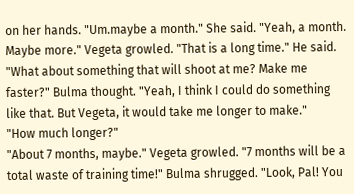on her hands. "Um.maybe a month." She said. "Yeah, a month. Maybe more." Vegeta growled. "That is a long time." He said. "What about something that will shoot at me? Make me faster?" Bulma thought. "Yeah, I think I could do something like that. But Vegeta, it would take me longer to make."
"How much longer?"
"About 7 months, maybe." Vegeta growled. "7 months will be a total waste of training time!" Bulma shrugged. "Look, Pal! You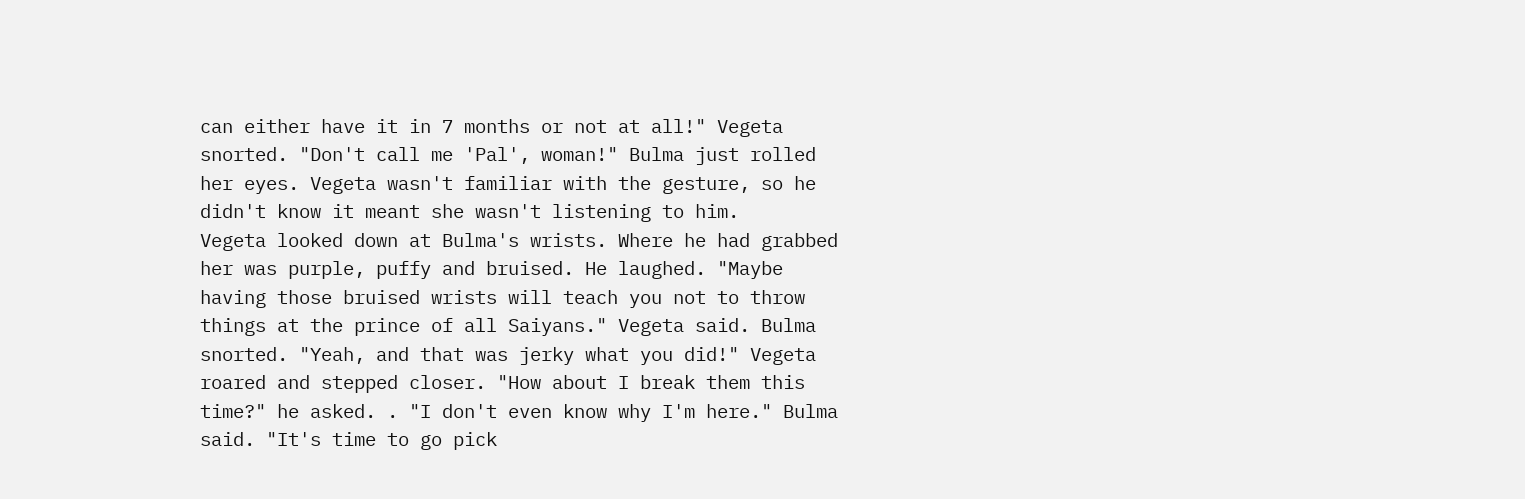can either have it in 7 months or not at all!" Vegeta snorted. "Don't call me 'Pal', woman!" Bulma just rolled her eyes. Vegeta wasn't familiar with the gesture, so he didn't know it meant she wasn't listening to him.
Vegeta looked down at Bulma's wrists. Where he had grabbed her was purple, puffy and bruised. He laughed. "Maybe having those bruised wrists will teach you not to throw things at the prince of all Saiyans." Vegeta said. Bulma snorted. "Yeah, and that was jerky what you did!" Vegeta roared and stepped closer. "How about I break them this time?" he asked. . "I don't even know why I'm here." Bulma said. "It's time to go pick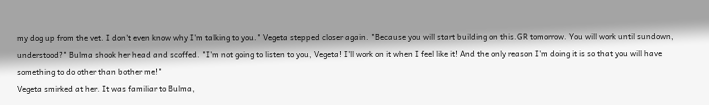my dog up from the vet. I don't even know why I'm talking to you." Vegeta stepped closer again. "Because you will start building on this.GR tomorrow. You will work until sundown, understood?" Bulma shook her head and scoffed. "I'm not going to listen to you, Vegeta! I'll work on it when I feel like it! And the only reason I'm doing it is so that you will have something to do other than bother me!"
Vegeta smirked at her. It was familiar to Bulma,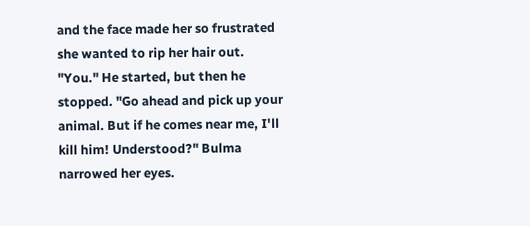and the face made her so frustrated she wanted to rip her hair out. "You." He started, but then he stopped. "Go ahead and pick up your animal. But if he comes near me, I'll kill him! Understood?" Bulma narrowed her eyes.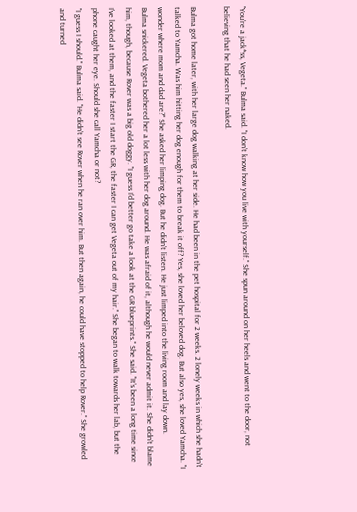"You're a jack*ss, Vegeta." Bulma said. "I don't know how you live with yourself." She spun around on her heels and went to the door, not believing that he had seen her naked.

Bulma got home later, with her large dog walking at her side. He had been in the pet hospital for 2 weeks. 2 lonely weeks in which she hadn't talked to Yamcha. Was him hitting her dog enough for them to break it off? Yes, she loved her beloved dog. But also yes, she loved Yamcha. "I wonder where mom and dad are?" She asked her limping dog. But he didn't listen. He just limped into the living room and lay down.
Bulma snickered. Vegeta bothered her a lot less with her dog around. He was afraid of it, although he would never admit it. She didn't blame him, though, because Rover was a big old doggy. "I guess I'd better go take a look at the GR blueprints." She said. "It's been a long time since I've looked at them, and the faster I start the GR, the faster I can get Vegeta out of my hair." She began to walk towards her lab, but the phone caught her eye. Should she call Yamcha or not?
"I guess I should." Bulma said. "He didn't see Rover when he ran over him. But then again, he could have stopped to help Rover." She growled and turned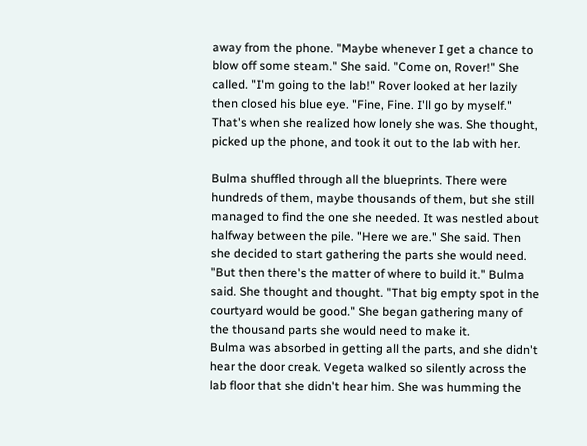away from the phone. "Maybe whenever I get a chance to blow off some steam." She said. "Come on, Rover!" She called. "I'm going to the lab!" Rover looked at her lazily then closed his blue eye. "Fine, Fine. I'll go by myself." That's when she realized how lonely she was. She thought, picked up the phone, and took it out to the lab with her.

Bulma shuffled through all the blueprints. There were hundreds of them, maybe thousands of them, but she still managed to find the one she needed. It was nestled about halfway between the pile. "Here we are." She said. Then she decided to start gathering the parts she would need. "But then there's the matter of where to build it." Bulma said. She thought and thought. "That big empty spot in the courtyard would be good." She began gathering many of the thousand parts she would need to make it.
Bulma was absorbed in getting all the parts, and she didn't hear the door creak. Vegeta walked so silently across the lab floor that she didn't hear him. She was humming the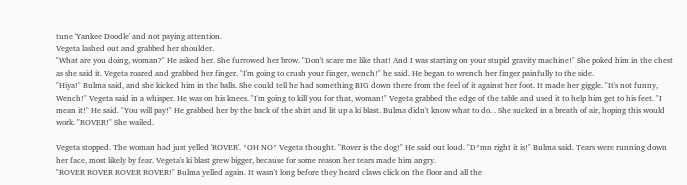tune 'Yankee Doodle' and not paying attention.
Vegeta lashed out and grabbed her shoulder.
"What are you doing, woman?" He asked her. She furrowed her brow. "Don't scare me like that! And I was starting on your stupid gravity machine!" She poked him in the chest as she said it. Vegeta roared and grabbed her finger. "I'm going to crush your finger, wench!" he said. He began to wrench her finger painfully to the side.
"Hiya!" Bulma said, and she kicked him in the balls. She could tell he had something BIG down there from the feel of it against her foot. It made her giggle. "It's not funny, Wench!" Vegeta said in a whisper. He was on his knees. "I'm going to kill you for that, woman!" Vegeta grabbed the edge of the table and used it to help him get to his feet. "I mean it!" He said. "You will pay!" He grabbed her by the back of the shirt and lit up a ki blast. Bulma didn't know what to do. . She sucked in a breath of air, hoping this would work. "ROVER!" She wailed.

Vegeta stopped. The woman had just yelled 'ROVER'. *OH NO* Vegeta thought. "Rover is the dog!" He said out loud. "D*mn right it is!" Bulma said. Tears were running down her face, most likely by fear. Vegeta's ki blast grew bigger, because for some reason her tears made him angry.
"ROVER ROVER ROVER ROVER!" Bulma yelled again. It wasn't long before they heard claws click on the floor and all the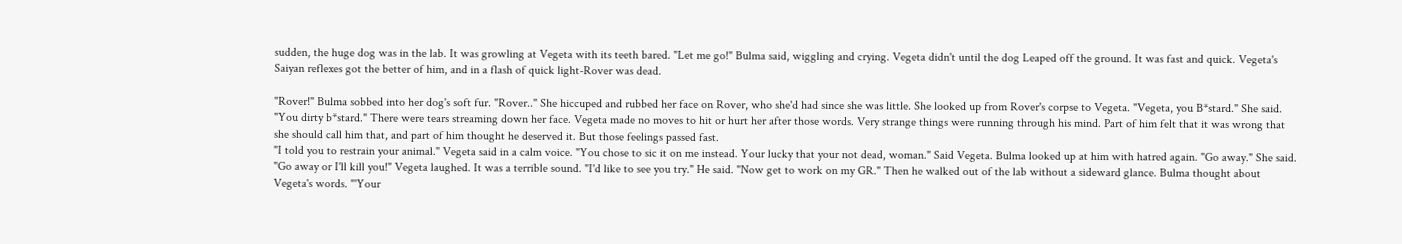sudden, the huge dog was in the lab. It was growling at Vegeta with its teeth bared. "Let me go!" Bulma said, wiggling and crying. Vegeta didn't until the dog Leaped off the ground. It was fast and quick. Vegeta's Saiyan reflexes got the better of him, and in a flash of quick light-Rover was dead.

"Rover!" Bulma sobbed into her dog's soft fur. "Rover.." She hiccuped and rubbed her face on Rover, who she'd had since she was little. She looked up from Rover's corpse to Vegeta. "Vegeta, you B*stard." She said. "You dirty b*stard." There were tears streaming down her face. Vegeta made no moves to hit or hurt her after those words. Very strange things were running through his mind. Part of him felt that it was wrong that she should call him that, and part of him thought he deserved it. But those feelings passed fast.
"I told you to restrain your animal." Vegeta said in a calm voice. "You chose to sic it on me instead. Your lucky that your not dead, woman." Said Vegeta. Bulma looked up at him with hatred again. "Go away." She said. "Go away or I'll kill you!" Vegeta laughed. It was a terrible sound. "I'd like to see you try." He said. "Now get to work on my GR." Then he walked out of the lab without a sideward glance. Bulma thought about Vegeta's words. "'Your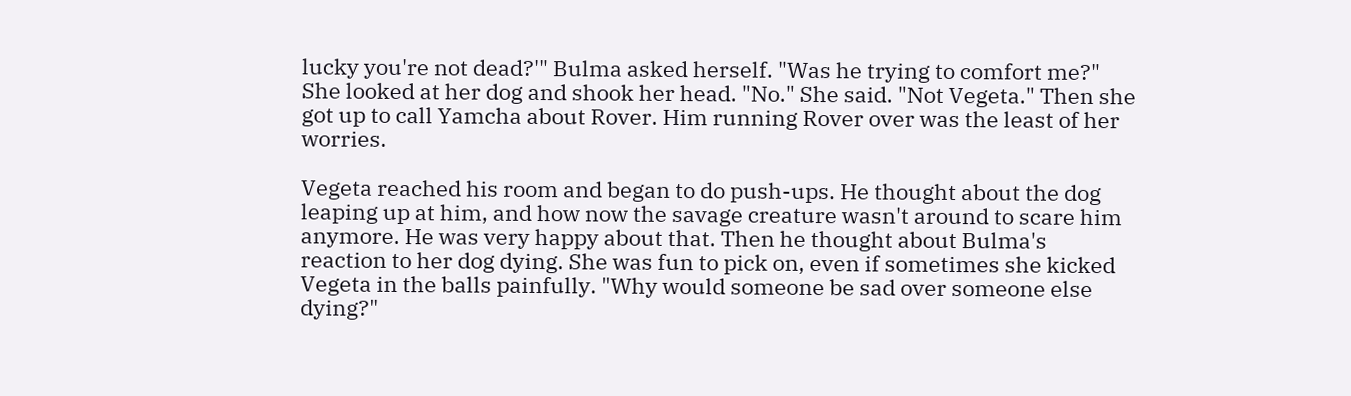lucky you're not dead?'" Bulma asked herself. "Was he trying to comfort me?" She looked at her dog and shook her head. "No." She said. "Not Vegeta." Then she got up to call Yamcha about Rover. Him running Rover over was the least of her worries.

Vegeta reached his room and began to do push-ups. He thought about the dog leaping up at him, and how now the savage creature wasn't around to scare him anymore. He was very happy about that. Then he thought about Bulma's reaction to her dog dying. She was fun to pick on, even if sometimes she kicked Vegeta in the balls painfully. "Why would someone be sad over someone else dying?"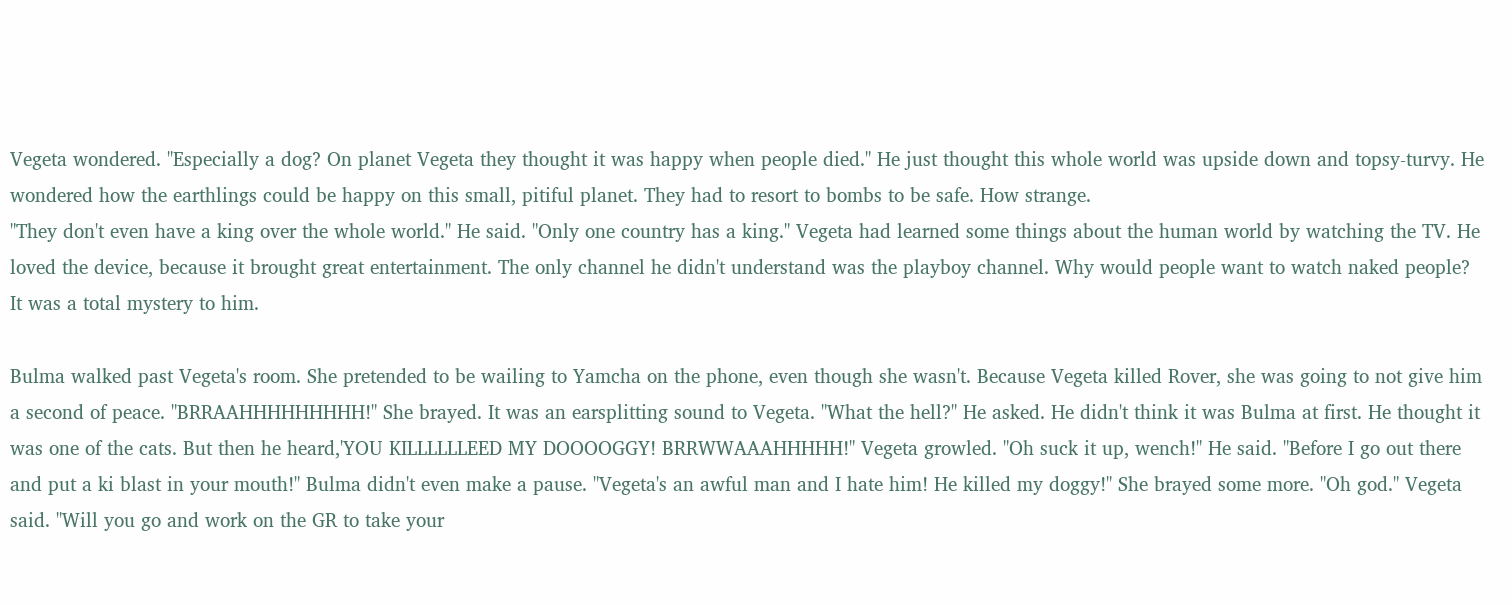Vegeta wondered. "Especially a dog? On planet Vegeta they thought it was happy when people died." He just thought this whole world was upside down and topsy-turvy. He wondered how the earthlings could be happy on this small, pitiful planet. They had to resort to bombs to be safe. How strange.
"They don't even have a king over the whole world." He said. "Only one country has a king." Vegeta had learned some things about the human world by watching the TV. He loved the device, because it brought great entertainment. The only channel he didn't understand was the playboy channel. Why would people want to watch naked people? It was a total mystery to him.

Bulma walked past Vegeta's room. She pretended to be wailing to Yamcha on the phone, even though she wasn't. Because Vegeta killed Rover, she was going to not give him a second of peace. "BRRAAHHHHHHHHH!" She brayed. It was an earsplitting sound to Vegeta. "What the hell?" He asked. He didn't think it was Bulma at first. He thought it was one of the cats. But then he heard,'YOU KILLLLLLEED MY DOOOOGGY! BRRWWAAAHHHHH!" Vegeta growled. "Oh suck it up, wench!" He said. "Before I go out there and put a ki blast in your mouth!" Bulma didn't even make a pause. "Vegeta's an awful man and I hate him! He killed my doggy!" She brayed some more. "Oh god." Vegeta said. "Will you go and work on the GR to take your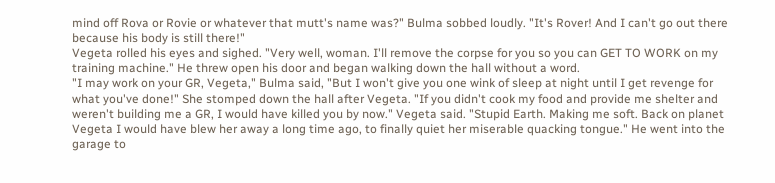mind off Rova or Rovie or whatever that mutt's name was?" Bulma sobbed loudly. "It's Rover! And I can't go out there because his body is still there!"
Vegeta rolled his eyes and sighed. "Very well, woman. I'll remove the corpse for you so you can GET TO WORK on my training machine." He threw open his door and began walking down the hall without a word.
"I may work on your GR, Vegeta," Bulma said, "But I won't give you one wink of sleep at night until I get revenge for what you've done!" She stomped down the hall after Vegeta. "If you didn't cook my food and provide me shelter and weren't building me a GR, I would have killed you by now." Vegeta said. "Stupid Earth. Making me soft. Back on planet Vegeta I would have blew her away a long time ago, to finally quiet her miserable quacking tongue." He went into the garage to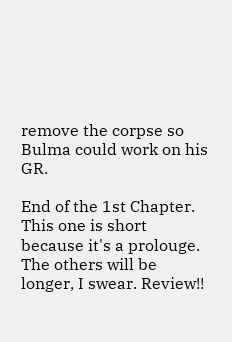remove the corpse so Bulma could work on his GR.

End of the 1st Chapter. This one is short because it's a prolouge. The others will be longer, I swear. Review!!